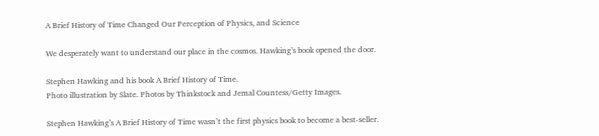A Brief History of Time Changed Our Perception of Physics, and Science

We desperately want to understand our place in the cosmos. Hawking’s book opened the door.

Stephen Hawking and his book A Brief History of Time.
Photo illustration by Slate. Photos by Thinkstock and Jemal Countess/Getty Images.

Stephen Hawking’s A Brief History of Time wasn’t the first physics book to become a best-seller.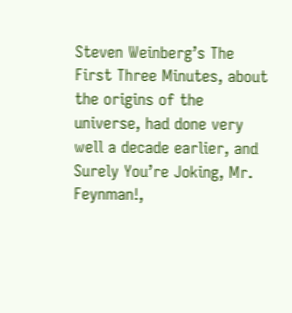Steven Weinberg’s The First Three Minutes, about the origins of the universe, had done very well a decade earlier, and Surely You’re Joking, Mr. Feynman!,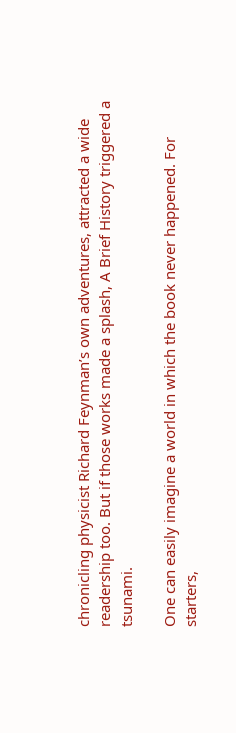chronicling physicist Richard Feynman’s own adventures, attracted a wide readership too. But if those works made a splash, A Brief History triggered a tsunami.

One can easily imagine a world in which the book never happened. For starters,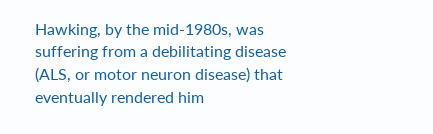Hawking, by the mid-1980s, was suffering from a debilitating disease (ALS, or motor neuron disease) that eventually rendered him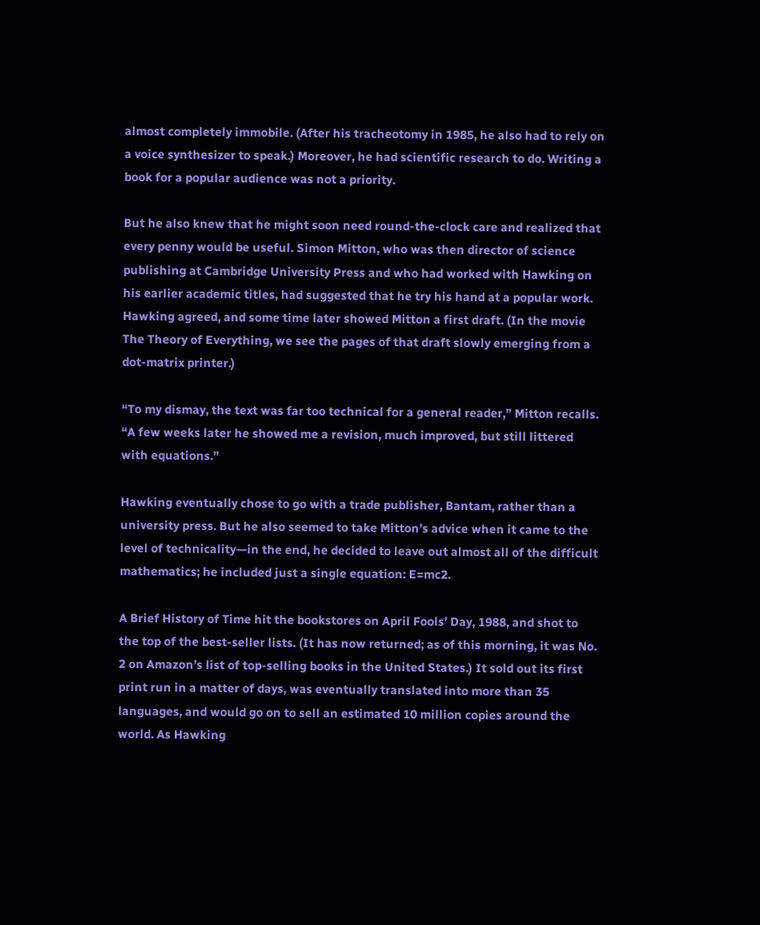almost completely immobile. (After his tracheotomy in 1985, he also had to rely on a voice synthesizer to speak.) Moreover, he had scientific research to do. Writing a book for a popular audience was not a priority.

But he also knew that he might soon need round-the-clock care and realized that every penny would be useful. Simon Mitton, who was then director of science publishing at Cambridge University Press and who had worked with Hawking on his earlier academic titles, had suggested that he try his hand at a popular work. Hawking agreed, and some time later showed Mitton a first draft. (In the movie The Theory of Everything, we see the pages of that draft slowly emerging from a dot-matrix printer.)

“To my dismay, the text was far too technical for a general reader,” Mitton recalls. “A few weeks later he showed me a revision, much improved, but still littered with equations.”

Hawking eventually chose to go with a trade publisher, Bantam, rather than a university press. But he also seemed to take Mitton’s advice when it came to the level of technicality—in the end, he decided to leave out almost all of the difficult mathematics; he included just a single equation: E=mc2.

A Brief History of Time hit the bookstores on April Fools’ Day, 1988, and shot to the top of the best-seller lists. (It has now returned; as of this morning, it was No. 2 on Amazon’s list of top-selling books in the United States.) It sold out its first print run in a matter of days, was eventually translated into more than 35 languages, and would go on to sell an estimated 10 million copies around the world. As Hawking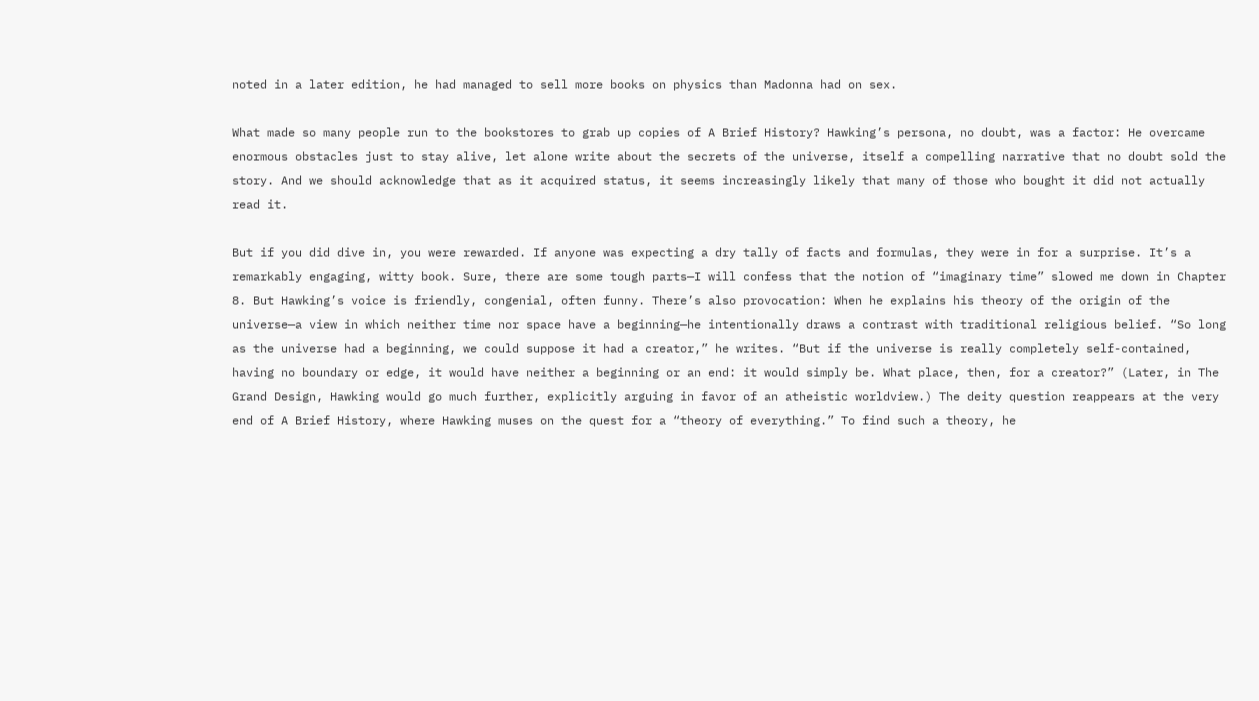noted in a later edition, he had managed to sell more books on physics than Madonna had on sex.

What made so many people run to the bookstores to grab up copies of A Brief History? Hawking’s persona, no doubt, was a factor: He overcame enormous obstacles just to stay alive, let alone write about the secrets of the universe, itself a compelling narrative that no doubt sold the story. And we should acknowledge that as it acquired status, it seems increasingly likely that many of those who bought it did not actually read it.

But if you did dive in, you were rewarded. If anyone was expecting a dry tally of facts and formulas, they were in for a surprise. It’s a remarkably engaging, witty book. Sure, there are some tough parts—I will confess that the notion of “imaginary time” slowed me down in Chapter 8. But Hawking’s voice is friendly, congenial, often funny. There’s also provocation: When he explains his theory of the origin of the universe—a view in which neither time nor space have a beginning—he intentionally draws a contrast with traditional religious belief. “So long as the universe had a beginning, we could suppose it had a creator,” he writes. “But if the universe is really completely self-contained, having no boundary or edge, it would have neither a beginning or an end: it would simply be. What place, then, for a creator?” (Later, in The Grand Design, Hawking would go much further, explicitly arguing in favor of an atheistic worldview.) The deity question reappears at the very end of A Brief History, where Hawking muses on the quest for a “theory of everything.” To find such a theory, he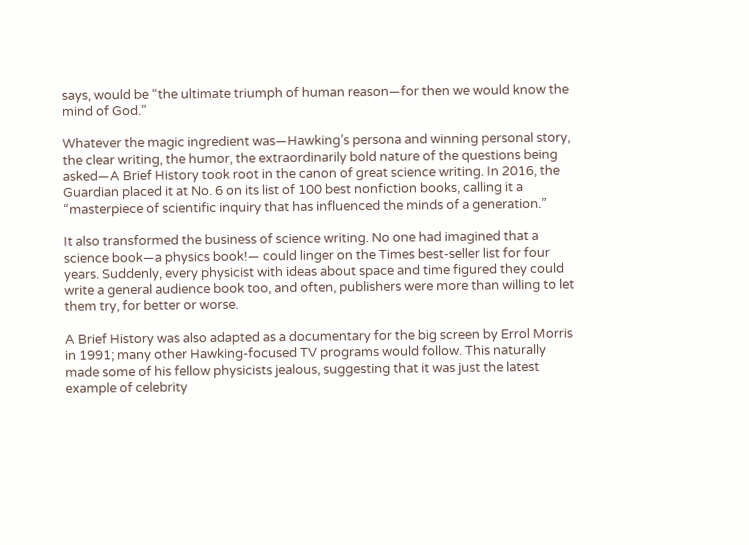says, would be “the ultimate triumph of human reason—for then we would know the mind of God.”

Whatever the magic ingredient was—Hawking’s persona and winning personal story, the clear writing, the humor, the extraordinarily bold nature of the questions being asked—A Brief History took root in the canon of great science writing. In 2016, the Guardian placed it at No. 6 on its list of 100 best nonfiction books, calling it a “masterpiece of scientific inquiry that has influenced the minds of a generation.”

It also transformed the business of science writing. No one had imagined that a science book—a physics book!— could linger on the Times best-seller list for four years. Suddenly, every physicist with ideas about space and time figured they could write a general audience book too, and often, publishers were more than willing to let them try, for better or worse.

A Brief History was also adapted as a documentary for the big screen by Errol Morris in 1991; many other Hawking-focused TV programs would follow. This naturally made some of his fellow physicists jealous, suggesting that it was just the latest example of celebrity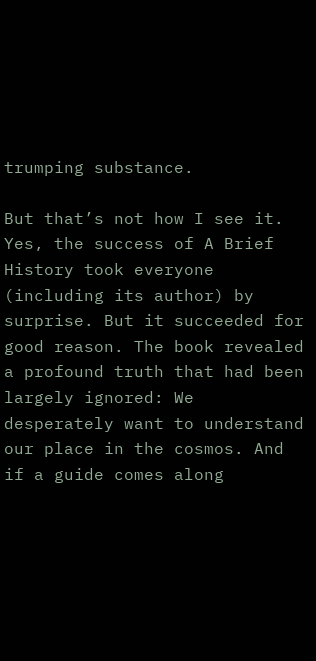trumping substance.

But that’s not how I see it. Yes, the success of A Brief History took everyone (including its author) by surprise. But it succeeded for good reason. The book revealed a profound truth that had been largely ignored: We desperately want to understand our place in the cosmos. And if a guide comes along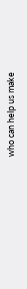who can help us make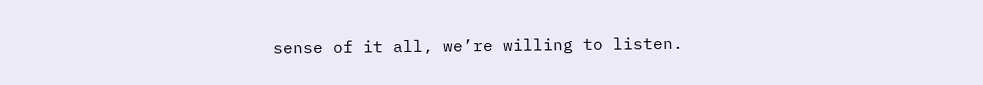sense of it all, we’re willing to listen.